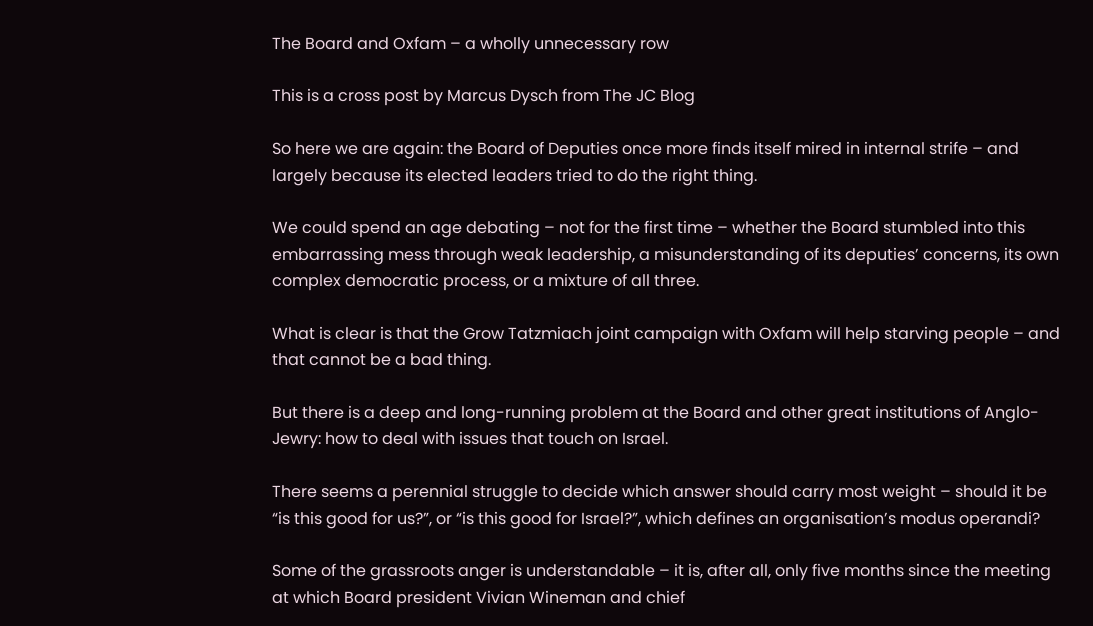The Board and Oxfam – a wholly unnecessary row

This is a cross post by Marcus Dysch from The JC Blog

So here we are again: the Board of Deputies once more finds itself mired in internal strife – and largely because its elected leaders tried to do the right thing.

We could spend an age debating – not for the first time – whether the Board stumbled into this embarrassing mess through weak leadership, a misunderstanding of its deputies’ concerns, its own complex democratic process, or a mixture of all three.

What is clear is that the Grow Tatzmiach joint campaign with Oxfam will help starving people – and that cannot be a bad thing.

But there is a deep and long-running problem at the Board and other great institutions of Anglo-Jewry: how to deal with issues that touch on Israel.

There seems a perennial struggle to decide which answer should carry most weight – should it be “is this good for us?”, or “is this good for Israel?”, which defines an organisation’s modus operandi?

Some of the grassroots anger is understandable – it is, after all, only five months since the meeting at which Board president Vivian Wineman and chief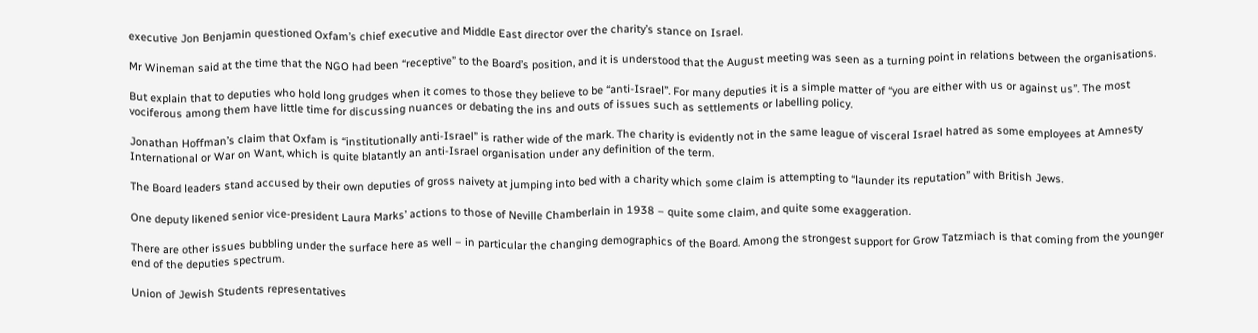executive Jon Benjamin questioned Oxfam’s chief executive and Middle East director over the charity’s stance on Israel.

Mr Wineman said at the time that the NGO had been “receptive” to the Board’s position, and it is understood that the August meeting was seen as a turning point in relations between the organisations.

But explain that to deputies who hold long grudges when it comes to those they believe to be “anti-Israel”. For many deputies it is a simple matter of “you are either with us or against us”. The most vociferous among them have little time for discussing nuances or debating the ins and outs of issues such as settlements or labelling policy.

Jonathan Hoffman’s claim that Oxfam is “institutionally anti-Israel” is rather wide of the mark. The charity is evidently not in the same league of visceral Israel hatred as some employees at Amnesty International or War on Want, which is quite blatantly an anti-Israel organisation under any definition of the term.

The Board leaders stand accused by their own deputies of gross naivety at jumping into bed with a charity which some claim is attempting to “launder its reputation” with British Jews.

One deputy likened senior vice-president Laura Marks’ actions to those of Neville Chamberlain in 1938 – quite some claim, and quite some exaggeration.

There are other issues bubbling under the surface here as well – in particular the changing demographics of the Board. Among the strongest support for Grow Tatzmiach is that coming from the younger end of the deputies spectrum.

Union of Jewish Students representatives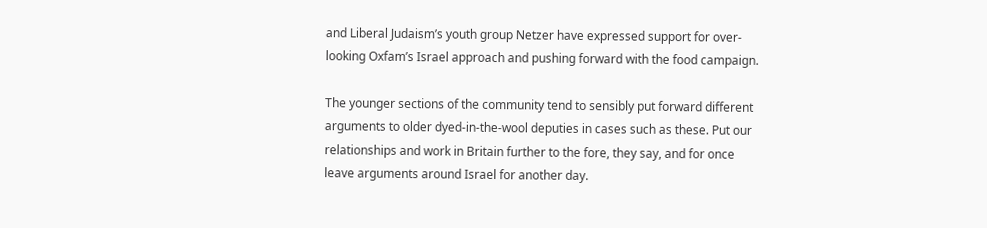and Liberal Judaism’s youth group Netzer have expressed support for over-looking Oxfam’s Israel approach and pushing forward with the food campaign.

The younger sections of the community tend to sensibly put forward different arguments to older dyed-in-the-wool deputies in cases such as these. Put our relationships and work in Britain further to the fore, they say, and for once leave arguments around Israel for another day.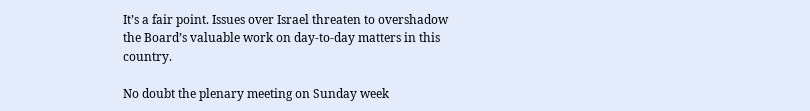It’s a fair point. Issues over Israel threaten to overshadow the Board’s valuable work on day-to-day matters in this country.

No doubt the plenary meeting on Sunday week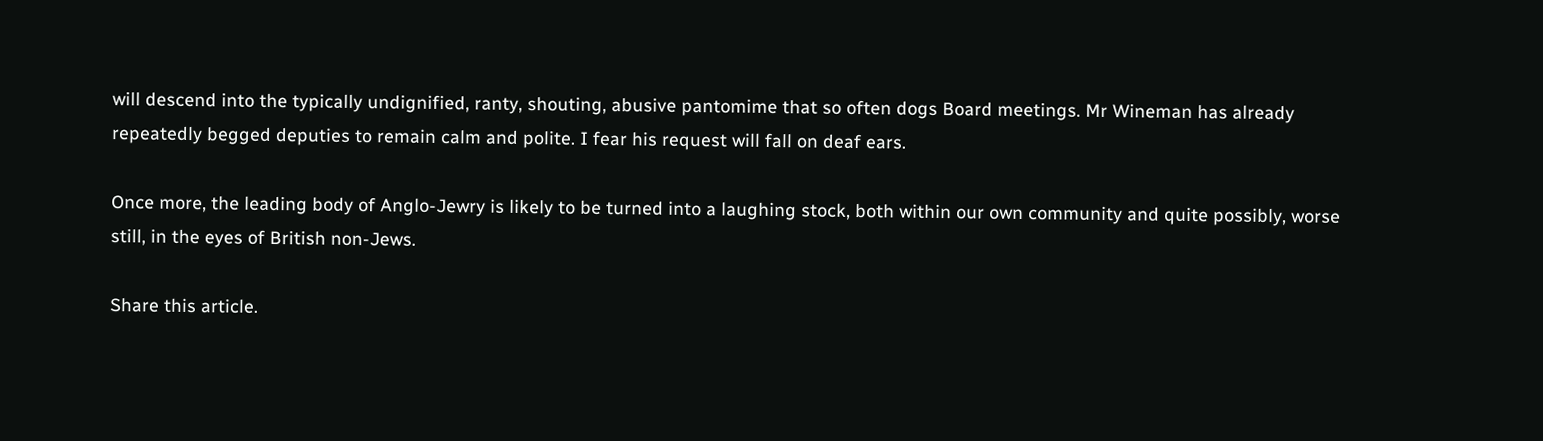will descend into the typically undignified, ranty, shouting, abusive pantomime that so often dogs Board meetings. Mr Wineman has already repeatedly begged deputies to remain calm and polite. I fear his request will fall on deaf ears.

Once more, the leading body of Anglo-Jewry is likely to be turned into a laughing stock, both within our own community and quite possibly, worse still, in the eyes of British non-Jews.

Share this article.